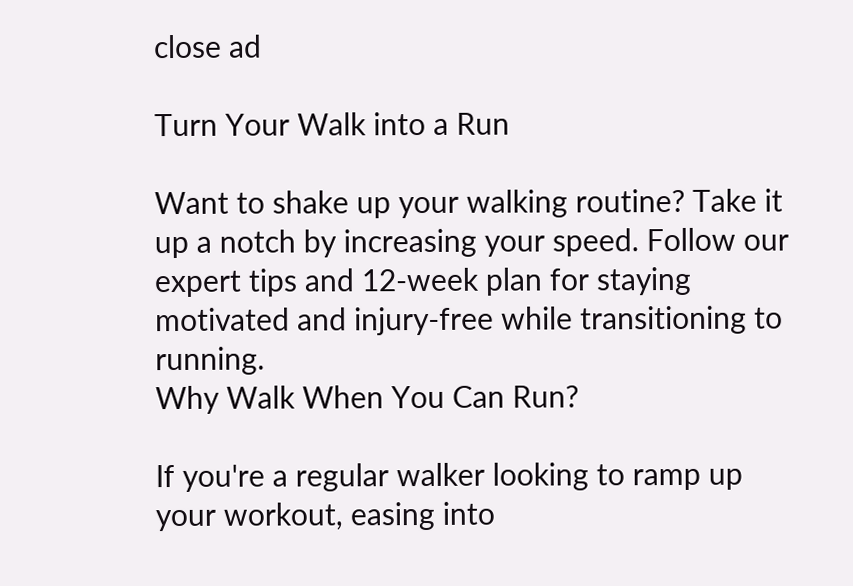close ad

Turn Your Walk into a Run

Want to shake up your walking routine? Take it up a notch by increasing your speed. Follow our expert tips and 12-week plan for staying motivated and injury-free while transitioning to running.
Why Walk When You Can Run?

If you're a regular walker looking to ramp up your workout, easing into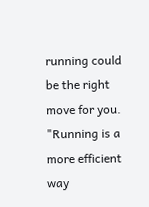running could be the right move for you. "Running is a more efficient way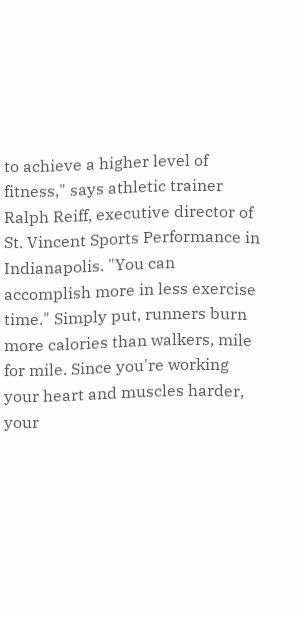to achieve a higher level of fitness," says athletic trainer Ralph Reiff, executive director of St. Vincent Sports Performance in Indianapolis. "You can accomplish more in less exercise time." Simply put, runners burn more calories than walkers, mile for mile. Since you're working your heart and muscles harder, your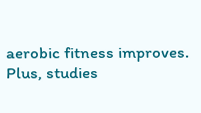aerobic fitness improves. Plus, studies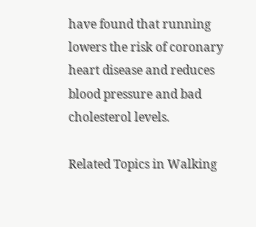have found that running lowers the risk of coronary heart disease and reduces blood pressure and bad cholesterol levels.

Related Topics in Walking